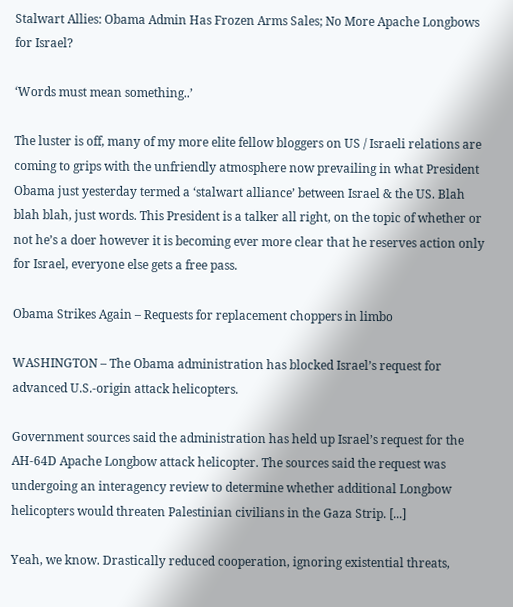Stalwart Allies: Obama Admin Has Frozen Arms Sales; No More Apache Longbows for Israel?

‘Words must mean something..’

The luster is off, many of my more elite fellow bloggers on US / Israeli relations are coming to grips with the unfriendly atmosphere now prevailing in what President Obama just yesterday termed a ‘stalwart alliance’ between Israel & the US. Blah blah blah, just words. This President is a talker all right, on the topic of whether or not he’s a doer however it is becoming ever more clear that he reserves action only for Israel, everyone else gets a free pass.

Obama Strikes Again – Requests for replacement choppers in limbo

WASHINGTON – The Obama administration has blocked Israel’s request for advanced U.S.-origin attack helicopters.

Government sources said the administration has held up Israel’s request for the AH-64D Apache Longbow attack helicopter. The sources said the request was undergoing an interagency review to determine whether additional Longbow helicopters would threaten Palestinian civilians in the Gaza Strip. [...]

Yeah, we know. Drastically reduced cooperation, ignoring existential threats,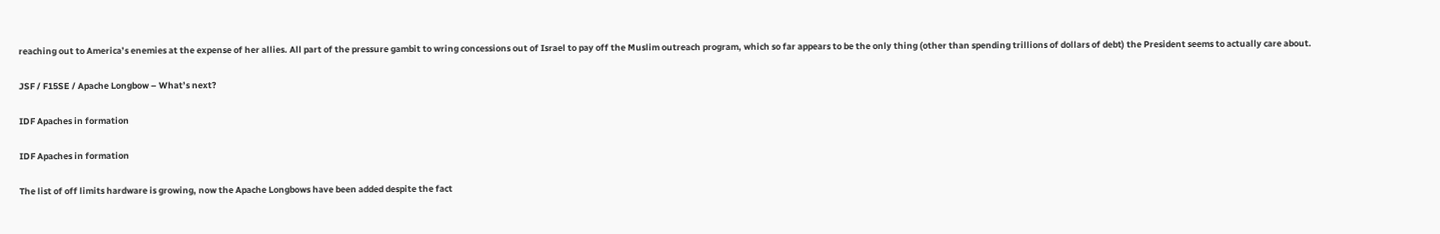reaching out to America’s enemies at the expense of her allies. All part of the pressure gambit to wring concessions out of Israel to pay off the Muslim outreach program, which so far appears to be the only thing (other than spending trillions of dollars of debt) the President seems to actually care about.

JSF / F15SE / Apache Longbow – What’s next?

IDF Apaches in formation

IDF Apaches in formation

The list of off limits hardware is growing, now the Apache Longbows have been added despite the fact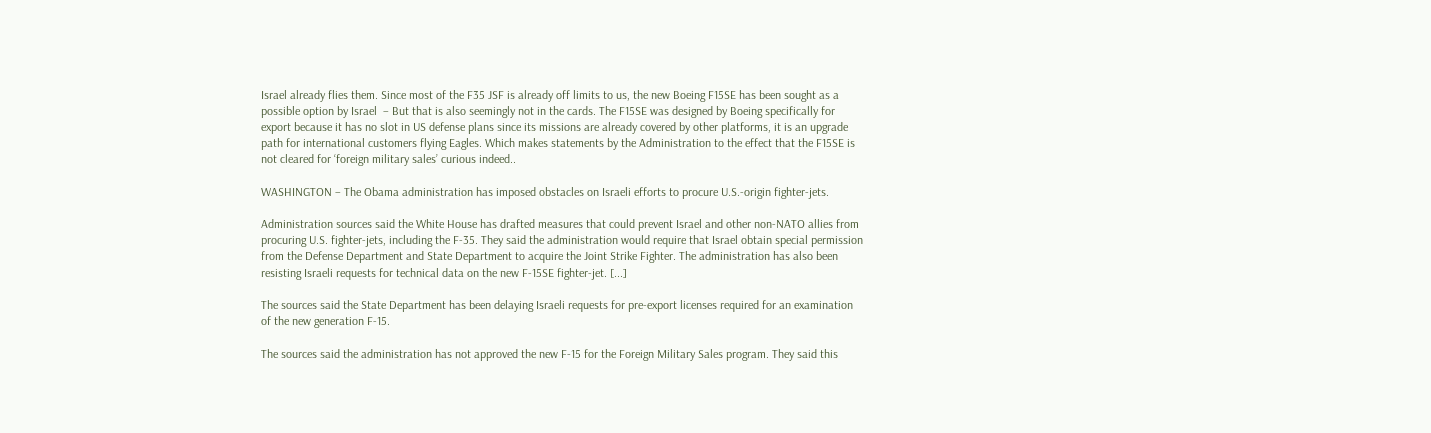Israel already flies them. Since most of the F35 JSF is already off limits to us, the new Boeing F15SE has been sought as a possible option by Israel  – But that is also seemingly not in the cards. The F15SE was designed by Boeing specifically for export because it has no slot in US defense plans since its missions are already covered by other platforms, it is an upgrade path for international customers flying Eagles. Which makes statements by the Administration to the effect that the F15SE is not cleared for ‘foreign military sales’ curious indeed..

WASHINGTON – The Obama administration has imposed obstacles on Israeli efforts to procure U.S.-origin fighter-jets.

Administration sources said the White House has drafted measures that could prevent Israel and other non-NATO allies from procuring U.S. fighter-jets, including the F-35. They said the administration would require that Israel obtain special permission from the Defense Department and State Department to acquire the Joint Strike Fighter. The administration has also been resisting Israeli requests for technical data on the new F-15SE fighter-jet. [...]

The sources said the State Department has been delaying Israeli requests for pre-export licenses required for an examination of the new generation F-15.

The sources said the administration has not approved the new F-15 for the Foreign Military Sales program. They said this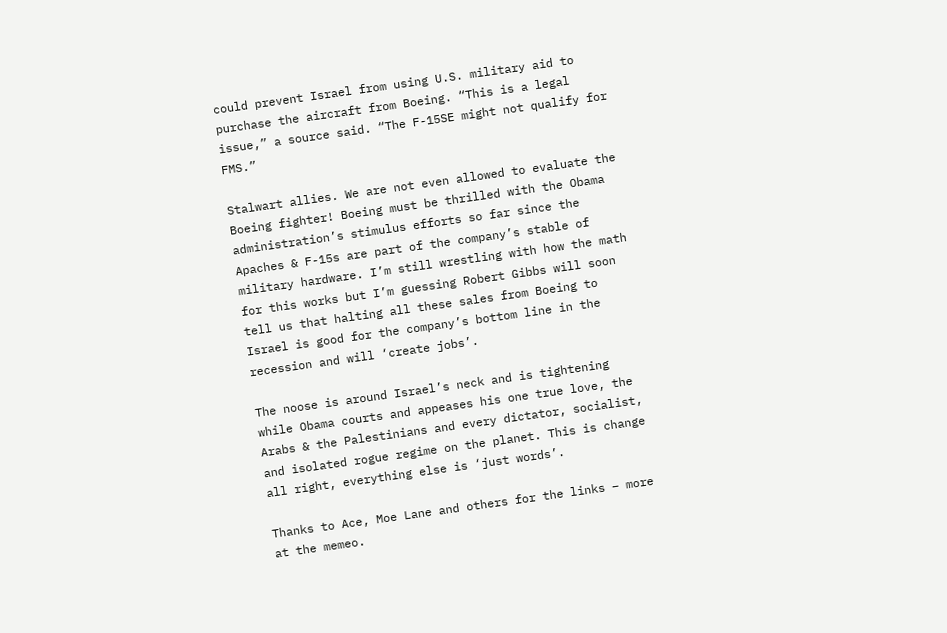could prevent Israel from using U.S. military aid to purchase the aircraft from Boeing. “This is a legal issue,” a source said. “The F-15SE might not qualify for FMS.”

Stalwart allies. We are not even allowed to evaluate the Boeing fighter! Boeing must be thrilled with the Obama administration’s stimulus efforts so far since the Apaches & F-15s are part of the company’s stable of military hardware. I’m still wrestling with how the math for this works but I’m guessing Robert Gibbs will soon tell us that halting all these sales from Boeing to Israel is good for the company’s bottom line in the recession and will ‘create jobs’.

The noose is around Israel’s neck and is tightening while Obama courts and appeases his one true love, the Arabs & the Palestinians and every dictator, socialist, and isolated rogue regime on the planet. This is change all right, everything else is ‘just words’.

Thanks to Ace, Moe Lane and others for the links – more at the memeo.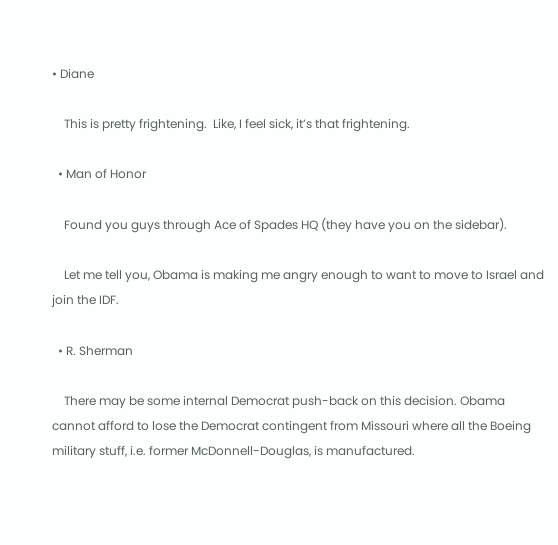• Diane

    This is pretty frightening.  Like, I feel sick, it’s that frightening.

  • Man of Honor

    Found you guys through Ace of Spades HQ (they have you on the sidebar).

    Let me tell you, Obama is making me angry enough to want to move to Israel and join the IDF.

  • R. Sherman

    There may be some internal Democrat push-back on this decision. Obama cannot afford to lose the Democrat contingent from Missouri where all the Boeing military stuff, i.e. former McDonnell-Douglas, is manufactured.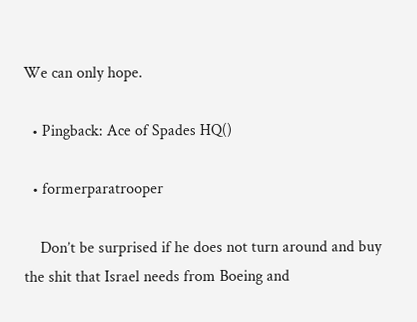We can only hope.

  • Pingback: Ace of Spades HQ()

  • formerparatrooper

    Don’t be surprised if he does not turn around and buy the shit that Israel needs from Boeing and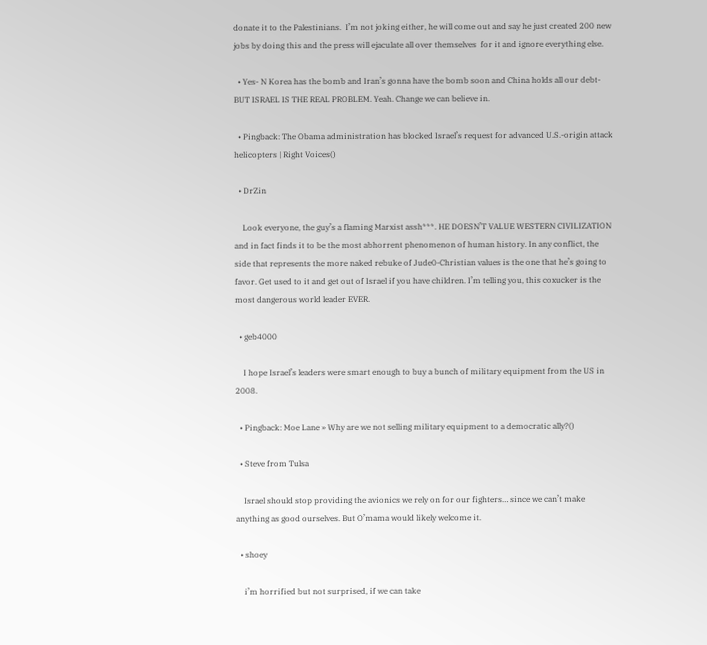donate it to the Palestinians.  I’m not joking either, he will come out and say he just created 200 new jobs by doing this and the press will ejaculate all over themselves  for it and ignore everything else.

  • Yes- N Korea has the bomb and Iran’s gonna have the bomb soon and China holds all our debt- BUT ISRAEL IS THE REAL PROBLEM. Yeah. Change we can believe in.

  • Pingback: The Obama administration has blocked Israel’s request for advanced U.S.-origin attack helicopters | Right Voices()

  • DrZin

    Look everyone, the guy’s a flaming Marxist assh***. HE DOESN’T VALUE WESTERN CIVILIZATION and in fact finds it to be the most abhorrent phenomenon of human history. In any conflict, the side that represents the more naked rebuke of Jude0-Christian values is the one that he’s going to favor. Get used to it and get out of Israel if you have children. I’m telling you, this coxucker is the most dangerous world leader EVER.

  • geb4000

    I hope Israel’s leaders were smart enough to buy a bunch of military equipment from the US in 2008.

  • Pingback: Moe Lane » Why are we not selling military equipment to a democratic ally?()

  • Steve from Tulsa

    Israel should stop providing the avionics we rely on for our fighters… since we can’t make anything as good ourselves. But O’mama would likely welcome it.

  • shoey

    i’m horrified but not surprised, if we can take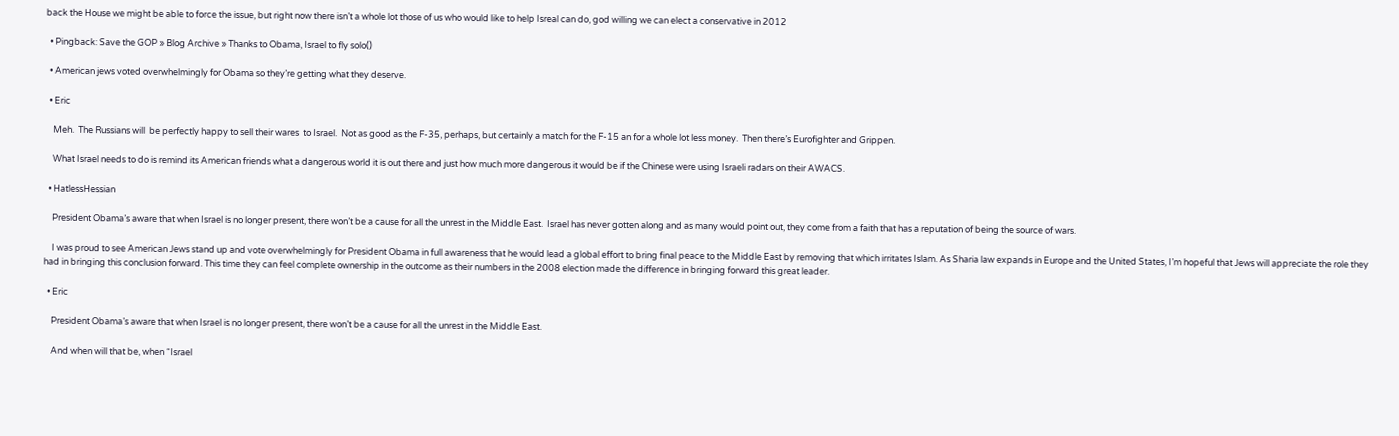back the House we might be able to force the issue, but right now there isn’t a whole lot those of us who would like to help Isreal can do, god willing we can elect a conservative in 2012

  • Pingback: Save the GOP » Blog Archive » Thanks to Obama, Israel to fly solo()

  • American jews voted overwhelmingly for Obama so they’re getting what they deserve.

  • Eric

    Meh.  The Russians will  be perfectly happy to sell their wares  to Israel.  Not as good as the F-35, perhaps, but certainly a match for the F-15 an for a whole lot less money.  Then there’s Eurofighter and Grippen.

    What Israel needs to do is remind its American friends what a dangerous world it is out there and just how much more dangerous it would be if the Chinese were using Israeli radars on their AWACS.

  • HatlessHessian

    President Obama’s aware that when Israel is no longer present, there won’t be a cause for all the unrest in the Middle East.  Israel has never gotten along and as many would point out, they come from a faith that has a reputation of being the source of wars.

    I was proud to see American Jews stand up and vote overwhelmingly for President Obama in full awareness that he would lead a global effort to bring final peace to the Middle East by removing that which irritates Islam. As Sharia law expands in Europe and the United States, I’m hopeful that Jews will appreciate the role they had in bringing this conclusion forward. This time they can feel complete ownership in the outcome as their numbers in the 2008 election made the difference in bringing forward this great leader.

  • Eric

    President Obama’s aware that when Israel is no longer present, there won’t be a cause for all the unrest in the Middle East.

    And when will that be, when “Israel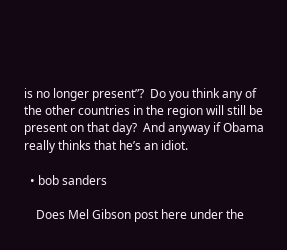is no longer present”?  Do you think any of the other countries in the region will still be present on that day?  And anyway if Obama really thinks that he’s an idiot.

  • bob sanders

    Does Mel Gibson post here under the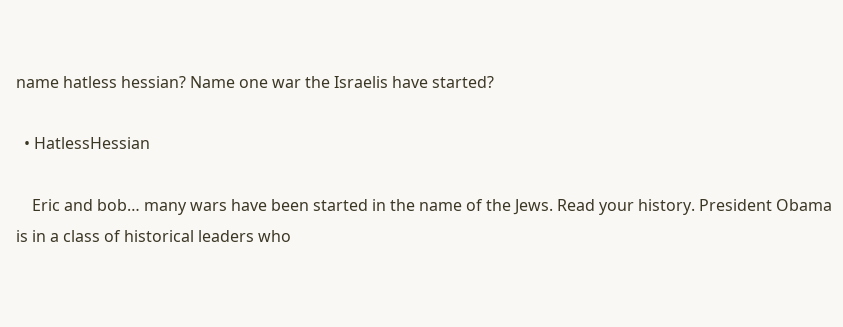name hatless hessian? Name one war the Israelis have started?

  • HatlessHessian

    Eric and bob… many wars have been started in the name of the Jews. Read your history. President Obama is in a class of historical leaders who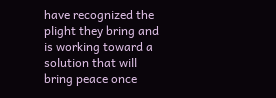have recognized the plight they bring and is working toward a solution that will bring peace once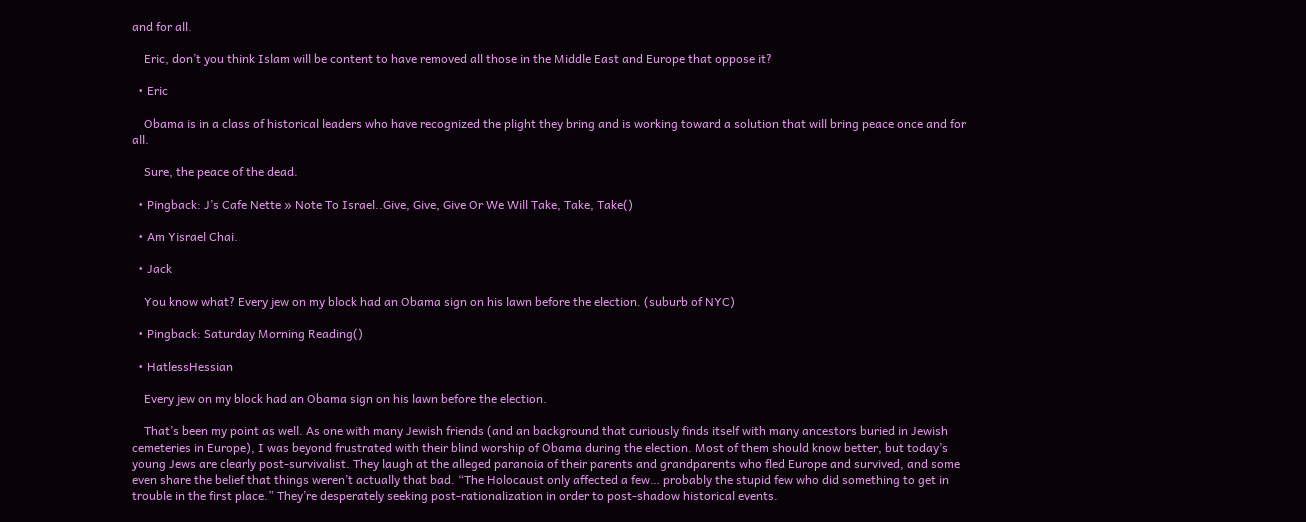and for all.

    Eric, don’t you think Islam will be content to have removed all those in the Middle East and Europe that oppose it?

  • Eric

    Obama is in a class of historical leaders who have recognized the plight they bring and is working toward a solution that will bring peace once and for all.

    Sure, the peace of the dead.

  • Pingback: J’s Cafe Nette » Note To Israel..Give, Give, Give Or We Will Take, Take, Take()

  • Am Yisrael Chai.

  • Jack

    You know what? Every jew on my block had an Obama sign on his lawn before the election. (suburb of NYC)

  • Pingback: Saturday Morning Reading()

  • HatlessHessian

    Every jew on my block had an Obama sign on his lawn before the election.

    That’s been my point as well. As one with many Jewish friends (and an background that curiously finds itself with many ancestors buried in Jewish cemeteries in Europe), I was beyond frustrated with their blind worship of Obama during the election. Most of them should know better, but today’s young Jews are clearly post-survivalist. They laugh at the alleged paranoia of their parents and grandparents who fled Europe and survived, and some even share the belief that things weren’t actually that bad. “The Holocaust only affected a few… probably the stupid few who did something to get in trouble in the first place.” They’re desperately seeking post-rationalization in order to post-shadow historical events.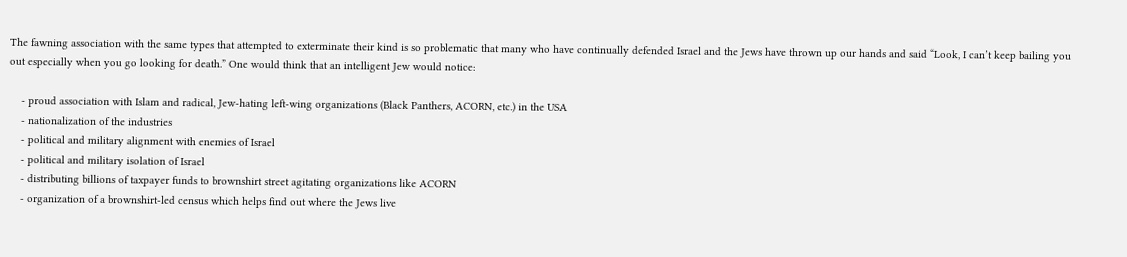The fawning association with the same types that attempted to exterminate their kind is so problematic that many who have continually defended Israel and the Jews have thrown up our hands and said “Look, I can’t keep bailing you out especially when you go looking for death.” One would think that an intelligent Jew would notice:

    - proud association with Islam and radical, Jew-hating left-wing organizations (Black Panthers, ACORN, etc.) in the USA
    - nationalization of the industries
    - political and military alignment with enemies of Israel
    - political and military isolation of Israel
    - distributing billions of taxpayer funds to brownshirt street agitating organizations like ACORN
    - organization of a brownshirt-led census which helps find out where the Jews live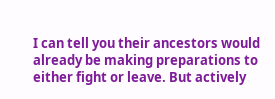I can tell you their ancestors would already be making preparations to either fight or leave. But actively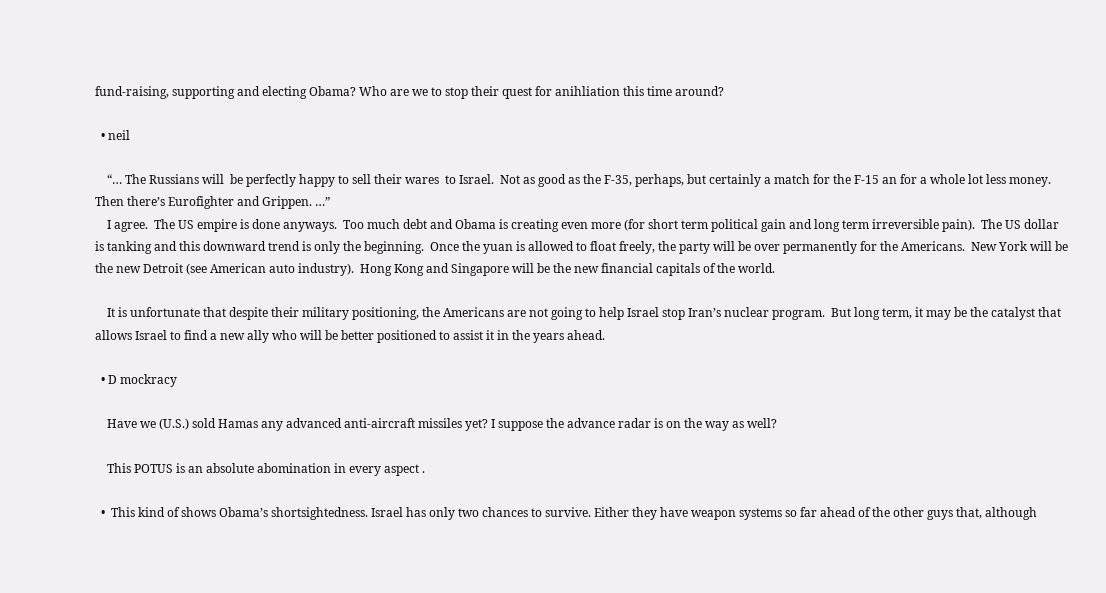fund-raising, supporting and electing Obama? Who are we to stop their quest for anihliation this time around?

  • neil

    “… The Russians will  be perfectly happy to sell their wares  to Israel.  Not as good as the F-35, perhaps, but certainly a match for the F-15 an for a whole lot less money.  Then there’s Eurofighter and Grippen. …”
    I agree.  The US empire is done anyways.  Too much debt and Obama is creating even more (for short term political gain and long term irreversible pain).  The US dollar is tanking and this downward trend is only the beginning.  Once the yuan is allowed to float freely, the party will be over permanently for the Americans.  New York will be the new Detroit (see American auto industry).  Hong Kong and Singapore will be the new financial capitals of the world.

    It is unfortunate that despite their military positioning, the Americans are not going to help Israel stop Iran’s nuclear program.  But long term, it may be the catalyst that allows Israel to find a new ally who will be better positioned to assist it in the years ahead.

  • D mockracy

    Have we (U.S.) sold Hamas any advanced anti-aircraft missiles yet? I suppose the advance radar is on the way as well?

    This POTUS is an absolute abomination in every aspect .

  •  This kind of shows Obama’s shortsightedness. Israel has only two chances to survive. Either they have weapon systems so far ahead of the other guys that, although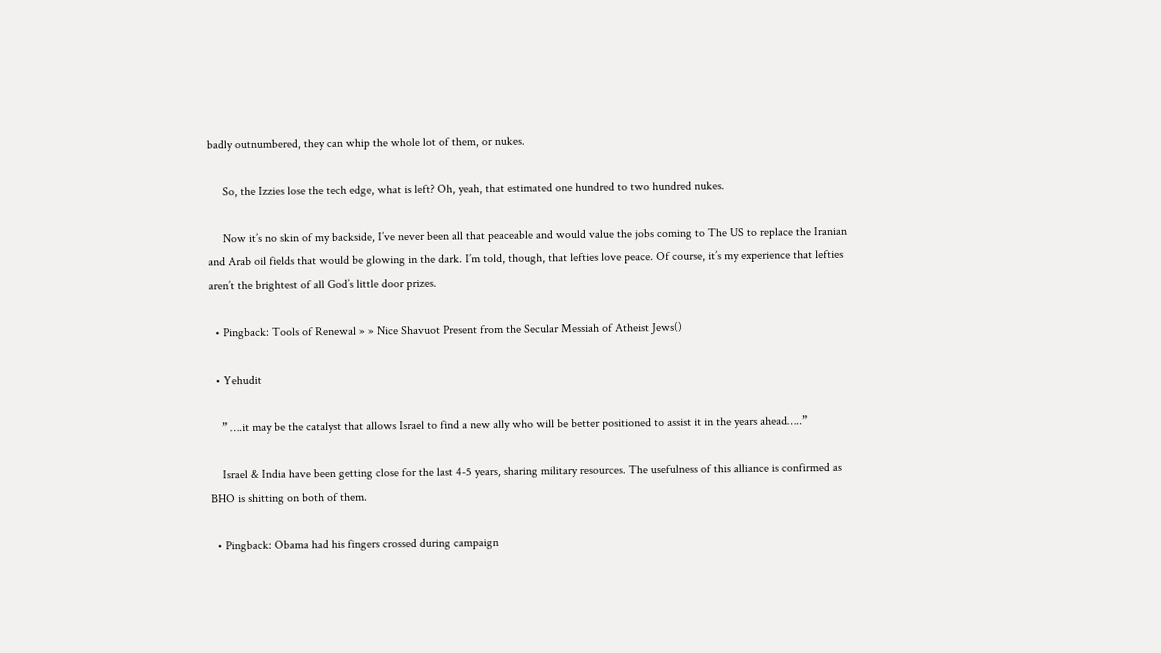badly outnumbered, they can whip the whole lot of them, or nukes.

     So, the Izzies lose the tech edge, what is left? Oh, yeah, that estimated one hundred to two hundred nukes.

     Now it’s no skin of my backside, I’ve never been all that peaceable and would value the jobs coming to The US to replace the Iranian and Arab oil fields that would be glowing in the dark. I’m told, though, that lefties love peace. Of course, it’s my experience that lefties aren’t the brightest of all God’s little door prizes.

  • Pingback: Tools of Renewal » » Nice Shavuot Present from the Secular Messiah of Atheist Jews()

  • Yehudit

    ” ….it may be the catalyst that allows Israel to find a new ally who will be better positioned to assist it in the years ahead…..”

    Israel & India have been getting close for the last 4-5 years, sharing military resources. The usefulness of this alliance is confirmed as BHO is shitting on both of them.

  • Pingback: Obama had his fingers crossed during campaign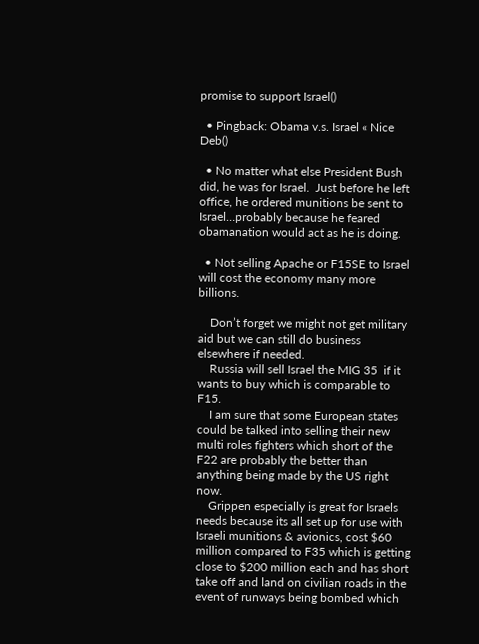promise to support Israel()

  • Pingback: Obama v.s. Israel « Nice Deb()

  • No matter what else President Bush did, he was for Israel.  Just before he left office, he ordered munitions be sent to Israel…probably because he feared obamanation would act as he is doing.

  • Not selling Apache or F15SE to Israel will cost the economy many more billions.

    Don’t forget we might not get military aid but we can still do business elsewhere if needed.
    Russia will sell Israel the MIG 35  if it wants to buy which is comparable to F15.
    I am sure that some European states could be talked into selling their new multi roles fighters which short of the F22 are probably the better than anything being made by the US right now.
    Grippen especially is great for Israels needs because its all set up for use with Israeli munitions & avionics, cost $60 million compared to F35 which is getting close to $200 million each and has short take off and land on civilian roads in the event of runways being bombed which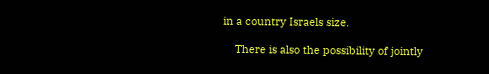in a country Israels size.

    There is also the possibility of jointly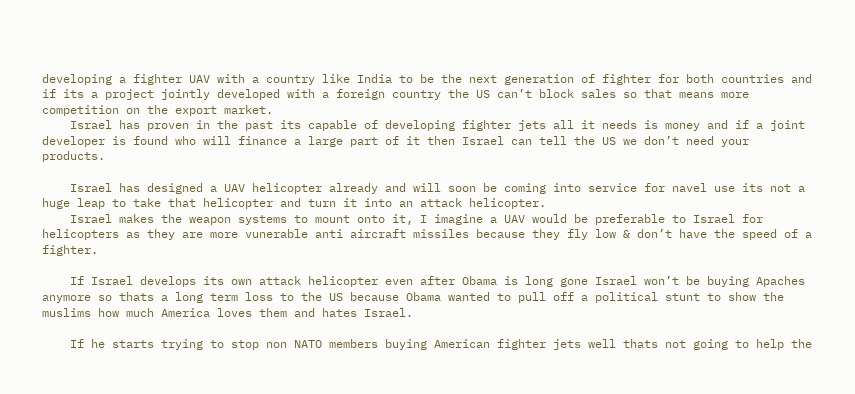developing a fighter UAV with a country like India to be the next generation of fighter for both countries and if its a project jointly developed with a foreign country the US can’t block sales so that means more competition on the export market.
    Israel has proven in the past its capable of developing fighter jets all it needs is money and if a joint developer is found who will finance a large part of it then Israel can tell the US we don’t need your products.

    Israel has designed a UAV helicopter already and will soon be coming into service for navel use its not a huge leap to take that helicopter and turn it into an attack helicopter.
    Israel makes the weapon systems to mount onto it, I imagine a UAV would be preferable to Israel for helicopters as they are more vunerable anti aircraft missiles because they fly low & don’t have the speed of a fighter.

    If Israel develops its own attack helicopter even after Obama is long gone Israel won’t be buying Apaches anymore so thats a long term loss to the US because Obama wanted to pull off a political stunt to show the muslims how much America loves them and hates Israel.

    If he starts trying to stop non NATO members buying American fighter jets well thats not going to help the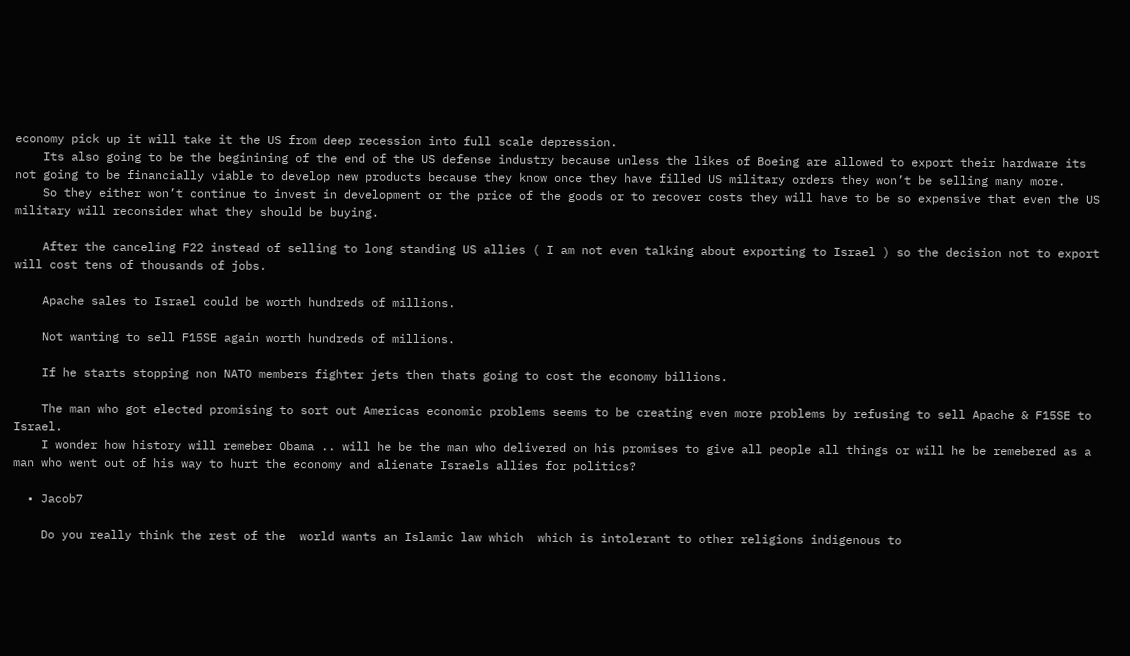economy pick up it will take it the US from deep recession into full scale depression.
    Its also going to be the beginining of the end of the US defense industry because unless the likes of Boeing are allowed to export their hardware its not going to be financially viable to develop new products because they know once they have filled US military orders they won’t be selling many more.
    So they either won’t continue to invest in development or the price of the goods or to recover costs they will have to be so expensive that even the US military will reconsider what they should be buying.

    After the canceling F22 instead of selling to long standing US allies ( I am not even talking about exporting to Israel ) so the decision not to export will cost tens of thousands of jobs.

    Apache sales to Israel could be worth hundreds of millions.

    Not wanting to sell F15SE again worth hundreds of millions.

    If he starts stopping non NATO members fighter jets then thats going to cost the economy billions.

    The man who got elected promising to sort out Americas economic problems seems to be creating even more problems by refusing to sell Apache & F15SE to Israel.
    I wonder how history will remeber Obama .. will he be the man who delivered on his promises to give all people all things or will he be remebered as a man who went out of his way to hurt the economy and alienate Israels allies for politics?

  • Jacob7

    Do you really think the rest of the  world wants an Islamic law which  which is intolerant to other religions indigenous to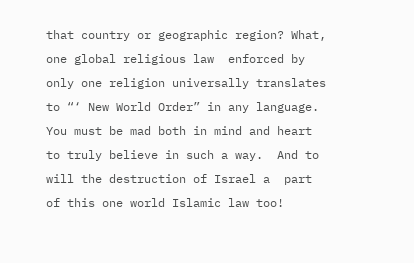that country or geographic region? What, one global religious law  enforced by only one religion universally translates to “‘ New World Order” in any language. You must be mad both in mind and heart to truly believe in such a way.  And to will the destruction of Israel a  part of this one world Islamic law too!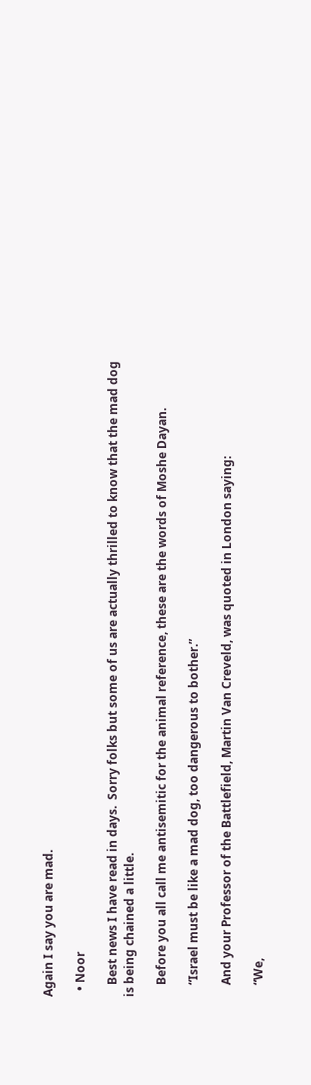Again I say you are mad.

  • Noor

    Best news I have read in days.  Sorry folks but some of us are actually thrilled to know that the mad dog is being chained a little.

    Before you all call me antisemitic for the animal reference, these are the words of Moshe Dayan.

    “Israel must be like a mad dog, too dangerous to bother.”

    And your Professor of the Battlefield, Martin Van Creveld, was quoted in London saying:

    “We,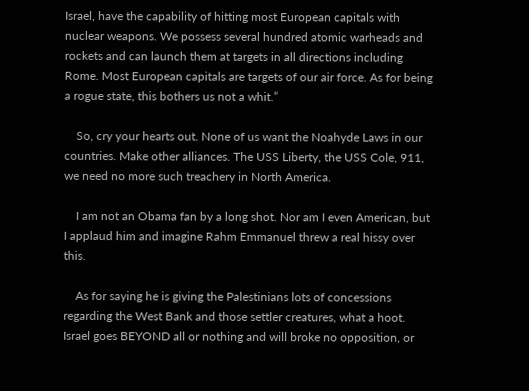Israel, have the capability of hitting most European capitals with nuclear weapons. We possess several hundred atomic warheads and rockets and can launch them at targets in all directions including Rome. Most European capitals are targets of our air force. As for being a rogue state, this bothers us not a whit.”

    So, cry your hearts out. None of us want the Noahyde Laws in our countries. Make other alliances. The USS Liberty, the USS Cole, 911, we need no more such treachery in North America.

    I am not an Obama fan by a long shot. Nor am I even American, but I applaud him and imagine Rahm Emmanuel threw a real hissy over this.

    As for saying he is giving the Palestinians lots of concessions regarding the West Bank and those settler creatures, what a hoot. Israel goes BEYOND all or nothing and will broke no opposition, or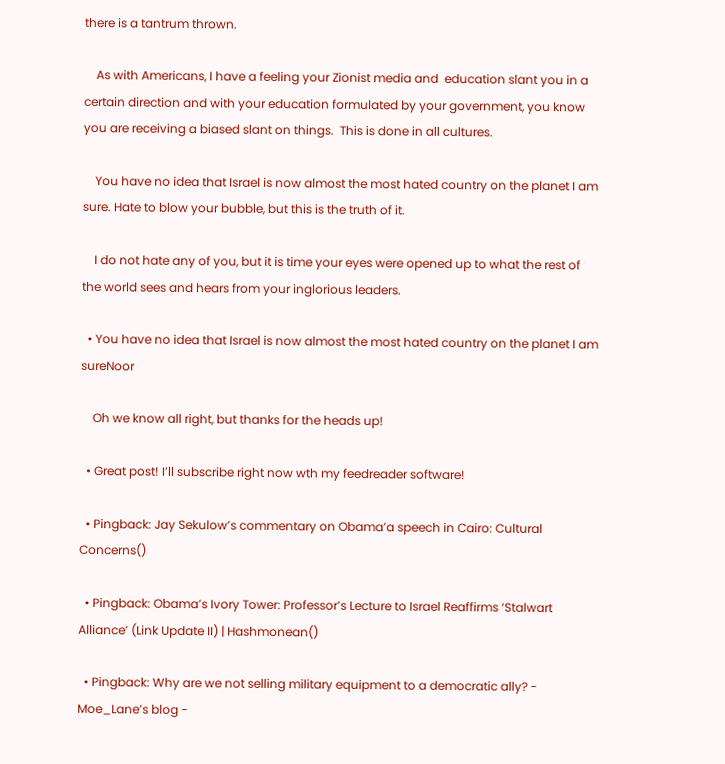there is a tantrum thrown.

    As with Americans, I have a feeling your Zionist media and  education slant you in a certain direction and with your education formulated by your government, you know you are receiving a biased slant on things.  This is done in all cultures.

    You have no idea that Israel is now almost the most hated country on the planet I am sure. Hate to blow your bubble, but this is the truth of it.

    I do not hate any of you, but it is time your eyes were opened up to what the rest of the world sees and hears from your inglorious leaders.

  • You have no idea that Israel is now almost the most hated country on the planet I am sureNoor

    Oh we know all right, but thanks for the heads up!

  • Great post! I’ll subscribe right now wth my feedreader software!

  • Pingback: Jay Sekulow’s commentary on Obama’a speech in Cairo: Cultural Concerns()

  • Pingback: Obama’s Ivory Tower: Professor’s Lecture to Israel Reaffirms ‘Stalwart Alliance’ (Link Update II) | Hashmonean()

  • Pingback: Why are we not selling military equipment to a democratic ally? - Moe_Lane’s blog -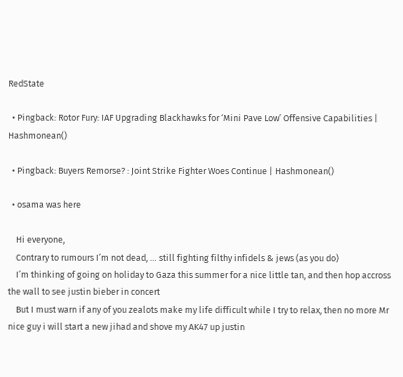RedState

  • Pingback: Rotor Fury: IAF Upgrading Blackhawks for ‘Mini Pave Low’ Offensive Capabilities | Hashmonean()

  • Pingback: Buyers Remorse? : Joint Strike Fighter Woes Continue | Hashmonean()

  • osama was here

    Hi everyone,
    Contrary to rumours I’m not dead, … still fighting filthy infidels & jews (as you do)
    I’m thinking of going on holiday to Gaza this summer for a nice little tan, and then hop accross the wall to see justin bieber in concert
    But I must warn if any of you zealots make my life difficult while I try to relax, then no more Mr nice guy i will start a new jihad and shove my AK47 up justin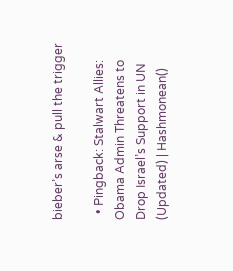bieber’s arse & pull the trigger

  • Pingback: Stalwart Allies: Obama Admin Threatens to Drop Israel’s Support in UN (Updated) | Hashmonean()